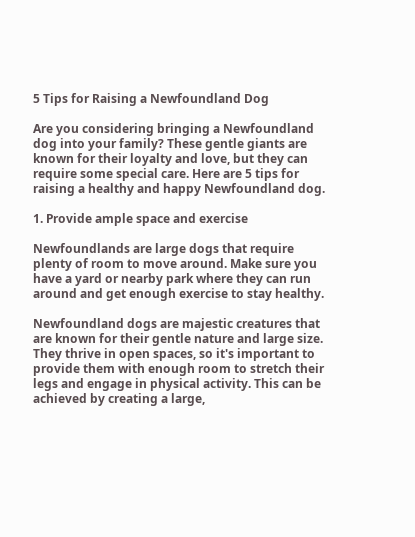5 Tips for Raising a Newfoundland Dog

Are you considering bringing a Newfoundland dog into your family? These gentle giants are known for their loyalty and love, but they can require some special care. Here are 5 tips for raising a healthy and happy Newfoundland dog.

1. Provide ample space and exercise

Newfoundlands are large dogs that require plenty of room to move around. Make sure you have a yard or nearby park where they can run around and get enough exercise to stay healthy.

Newfoundland dogs are majestic creatures that are known for their gentle nature and large size. They thrive in open spaces, so it's important to provide them with enough room to stretch their legs and engage in physical activity. This can be achieved by creating a large,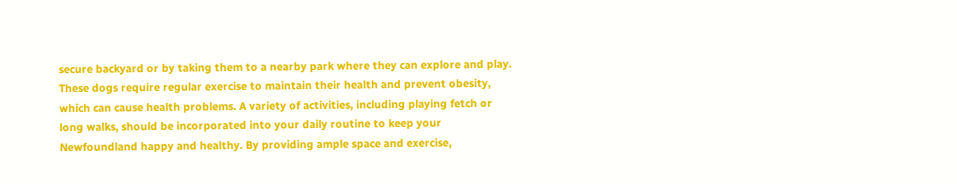secure backyard or by taking them to a nearby park where they can explore and play. These dogs require regular exercise to maintain their health and prevent obesity, which can cause health problems. A variety of activities, including playing fetch or long walks, should be incorporated into your daily routine to keep your Newfoundland happy and healthy. By providing ample space and exercise,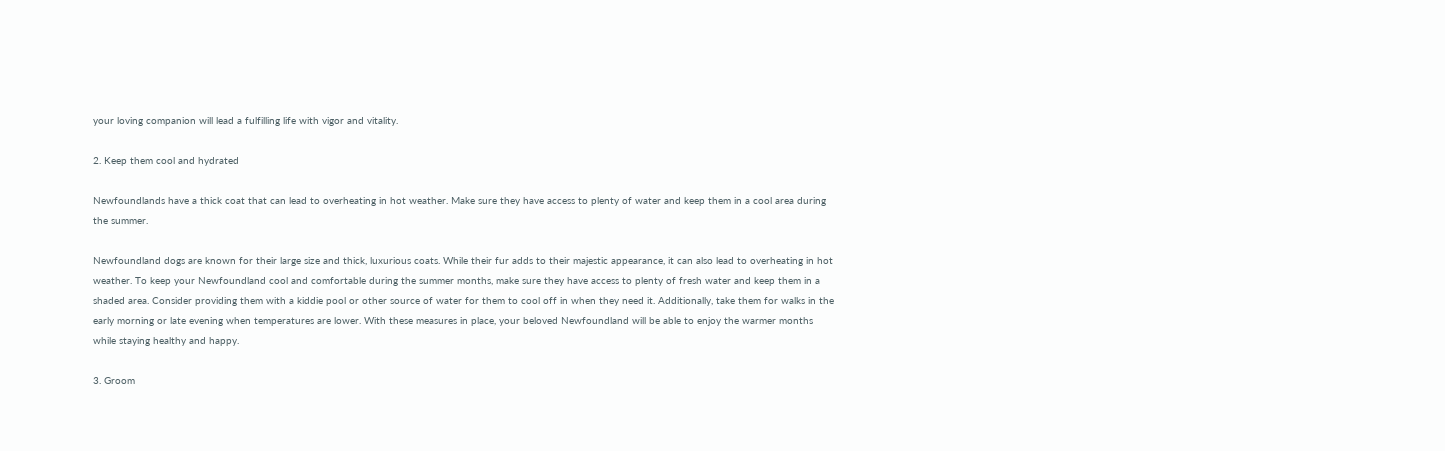your loving companion will lead a fulfilling life with vigor and vitality.

2. Keep them cool and hydrated

Newfoundlands have a thick coat that can lead to overheating in hot weather. Make sure they have access to plenty of water and keep them in a cool area during the summer.

Newfoundland dogs are known for their large size and thick, luxurious coats. While their fur adds to their majestic appearance, it can also lead to overheating in hot weather. To keep your Newfoundland cool and comfortable during the summer months, make sure they have access to plenty of fresh water and keep them in a shaded area. Consider providing them with a kiddie pool or other source of water for them to cool off in when they need it. Additionally, take them for walks in the early morning or late evening when temperatures are lower. With these measures in place, your beloved Newfoundland will be able to enjoy the warmer months while staying healthy and happy.

3. Groom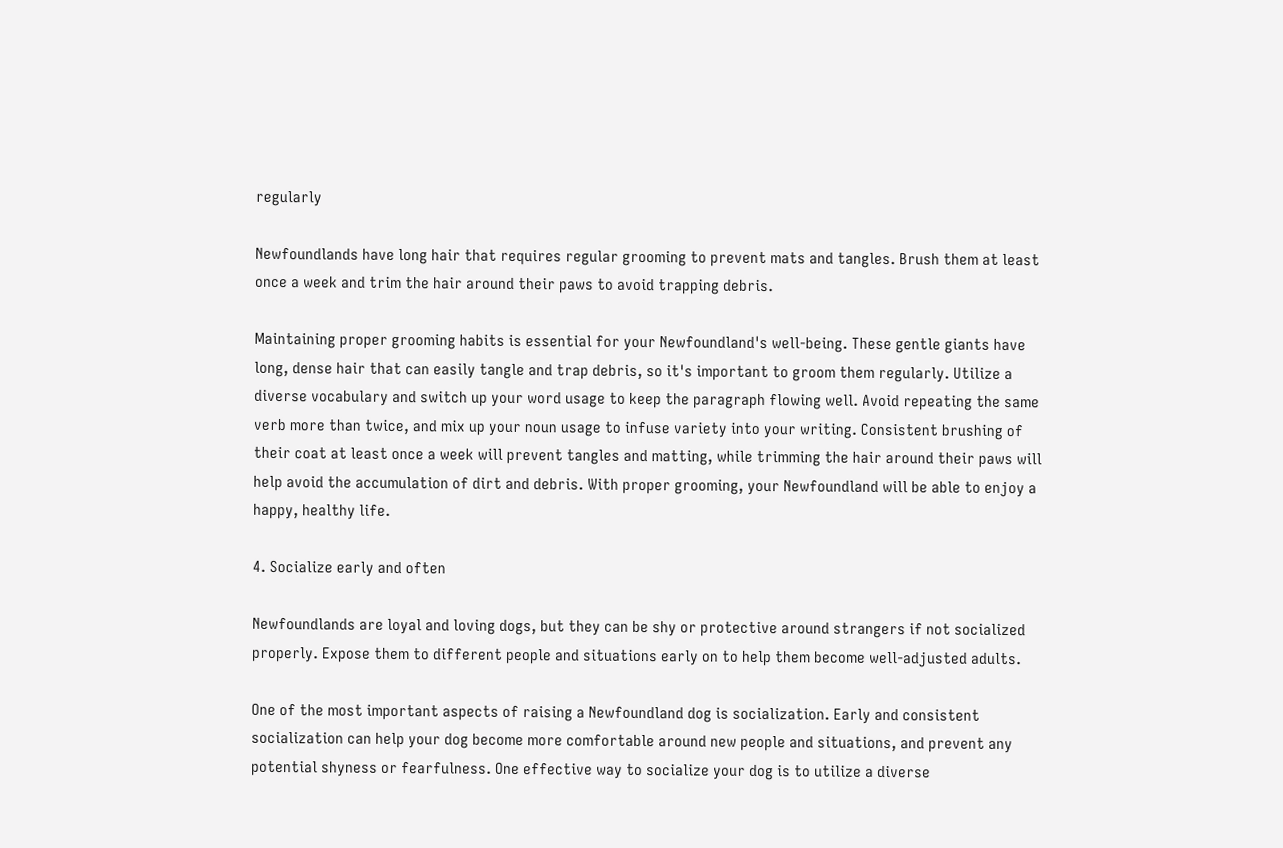regularly

Newfoundlands have long hair that requires regular grooming to prevent mats and tangles. Brush them at least once a week and trim the hair around their paws to avoid trapping debris.

Maintaining proper grooming habits is essential for your Newfoundland's well-being. These gentle giants have long, dense hair that can easily tangle and trap debris, so it's important to groom them regularly. Utilize a diverse vocabulary and switch up your word usage to keep the paragraph flowing well. Avoid repeating the same verb more than twice, and mix up your noun usage to infuse variety into your writing. Consistent brushing of their coat at least once a week will prevent tangles and matting, while trimming the hair around their paws will help avoid the accumulation of dirt and debris. With proper grooming, your Newfoundland will be able to enjoy a happy, healthy life.

4. Socialize early and often

Newfoundlands are loyal and loving dogs, but they can be shy or protective around strangers if not socialized properly. Expose them to different people and situations early on to help them become well-adjusted adults.

One of the most important aspects of raising a Newfoundland dog is socialization. Early and consistent socialization can help your dog become more comfortable around new people and situations, and prevent any potential shyness or fearfulness. One effective way to socialize your dog is to utilize a diverse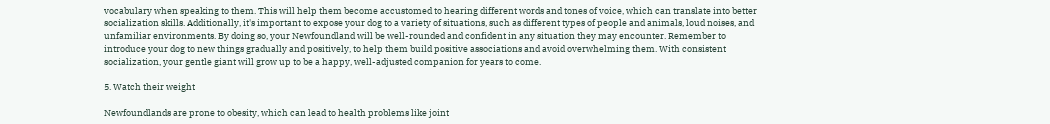vocabulary when speaking to them. This will help them become accustomed to hearing different words and tones of voice, which can translate into better socialization skills. Additionally, it's important to expose your dog to a variety of situations, such as different types of people and animals, loud noises, and unfamiliar environments. By doing so, your Newfoundland will be well-rounded and confident in any situation they may encounter. Remember to introduce your dog to new things gradually and positively, to help them build positive associations and avoid overwhelming them. With consistent socialization, your gentle giant will grow up to be a happy, well-adjusted companion for years to come.

5. Watch their weight

Newfoundlands are prone to obesity, which can lead to health problems like joint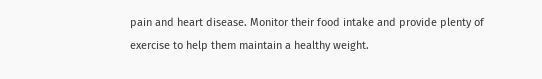pain and heart disease. Monitor their food intake and provide plenty of exercise to help them maintain a healthy weight.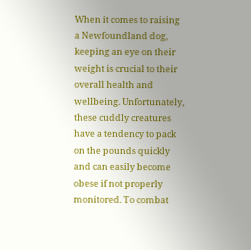When it comes to raising a Newfoundland dog, keeping an eye on their weight is crucial to their overall health and wellbeing. Unfortunately, these cuddly creatures have a tendency to pack on the pounds quickly and can easily become obese if not properly monitored. To combat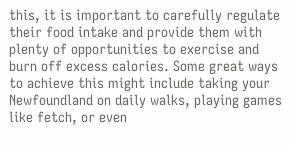this, it is important to carefully regulate their food intake and provide them with plenty of opportunities to exercise and burn off excess calories. Some great ways to achieve this might include taking your Newfoundland on daily walks, playing games like fetch, or even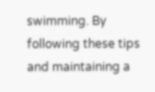swimming. By following these tips and maintaining a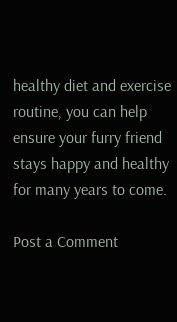healthy diet and exercise routine, you can help ensure your furry friend stays happy and healthy for many years to come.

Post a Comment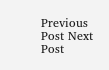Previous Post Next Post